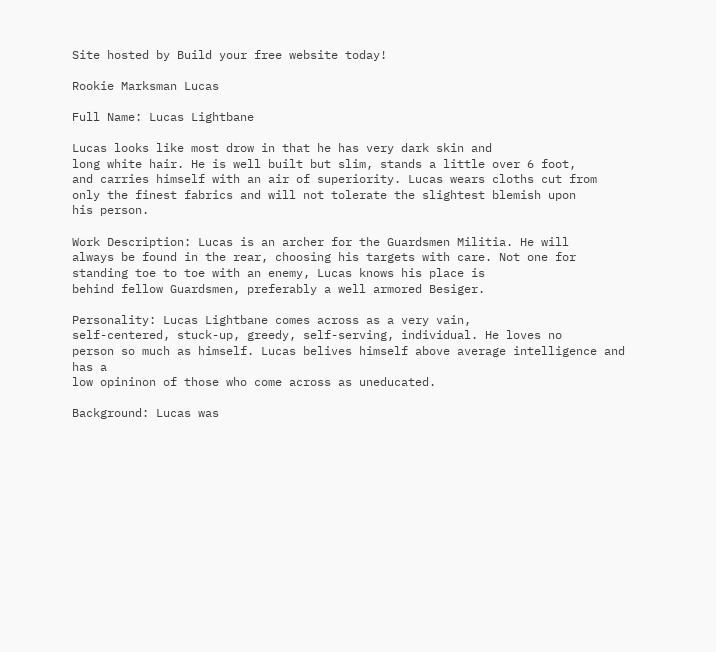Site hosted by Build your free website today!

Rookie Marksman Lucas

Full Name: Lucas Lightbane

Lucas looks like most drow in that he has very dark skin and
long white hair. He is well built but slim, stands a little over 6 foot,
and carries himself with an air of superiority. Lucas wears cloths cut from
only the finest fabrics and will not tolerate the slightest blemish upon
his person.

Work Description: Lucas is an archer for the Guardsmen Militia. He will
always be found in the rear, choosing his targets with care. Not one for
standing toe to toe with an enemy, Lucas knows his place is
behind fellow Guardsmen, preferably a well armored Besiger.

Personality: Lucas Lightbane comes across as a very vain,
self-centered, stuck-up, greedy, self-serving, individual. He loves no
person so much as himself. Lucas belives himself above average intelligence and has a
low opininon of those who come across as uneducated.

Background: Lucas was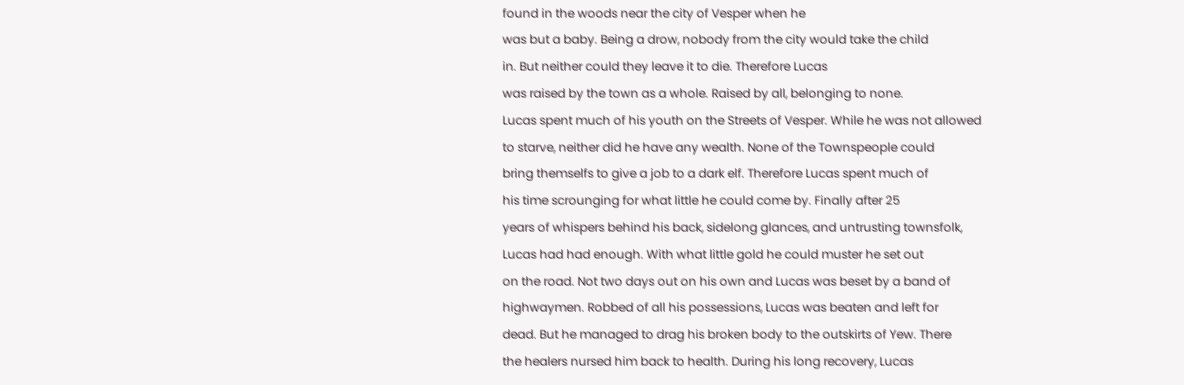found in the woods near the city of Vesper when he
was but a baby. Being a drow, nobody from the city would take the child
in. But neither could they leave it to die. Therefore Lucas
was raised by the town as a whole. Raised by all, belonging to none.
Lucas spent much of his youth on the Streets of Vesper. While he was not allowed
to starve, neither did he have any wealth. None of the Townspeople could
bring themselfs to give a job to a dark elf. Therefore Lucas spent much of
his time scrounging for what little he could come by. Finally after 25
years of whispers behind his back, sidelong glances, and untrusting townsfolk,
Lucas had had enough. With what little gold he could muster he set out
on the road. Not two days out on his own and Lucas was beset by a band of
highwaymen. Robbed of all his possessions, Lucas was beaten and left for
dead. But he managed to drag his broken body to the outskirts of Yew. There
the healers nursed him back to health. During his long recovery, Lucas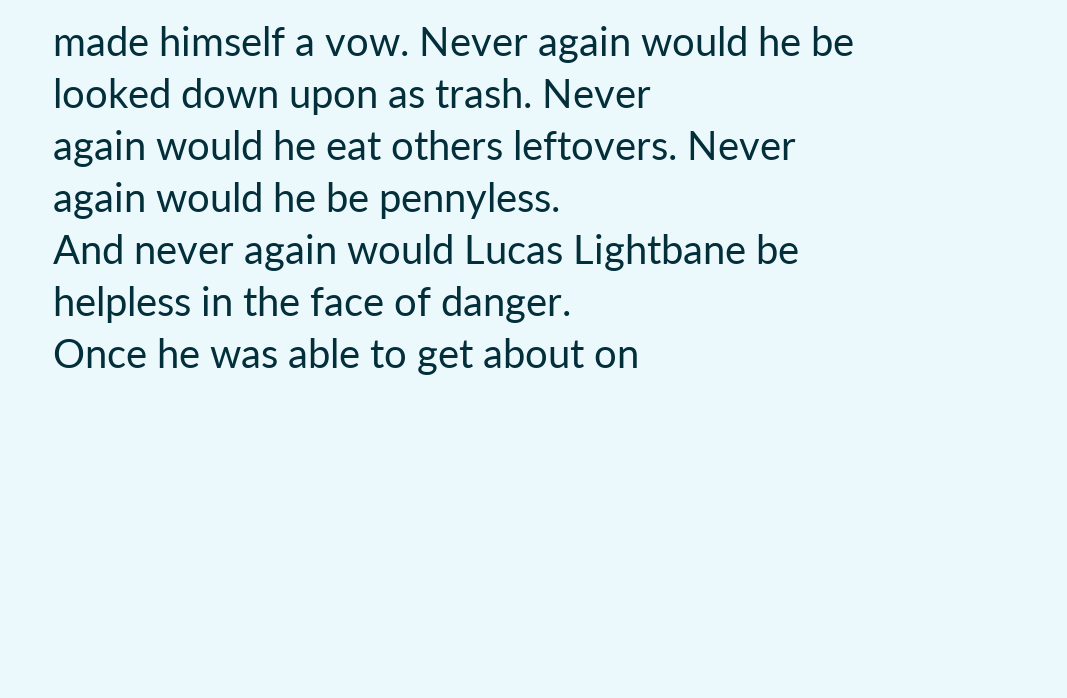made himself a vow. Never again would he be looked down upon as trash. Never
again would he eat others leftovers. Never again would he be pennyless.
And never again would Lucas Lightbane be helpless in the face of danger.
Once he was able to get about on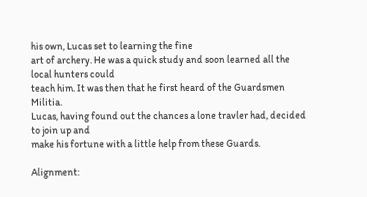his own, Lucas set to learning the fine
art of archery. He was a quick study and soon learned all the local hunters could
teach him. It was then that he first heard of the Guardsmen Militia.
Lucas, having found out the chances a lone travler had, decided to join up and
make his fortune with a little help from these Guards.

Alignment: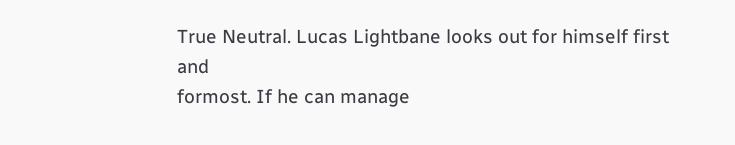True Neutral. Lucas Lightbane looks out for himself first and
formost. If he can manage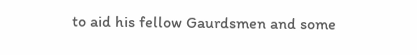to aid his fellow Gaurdsmen and some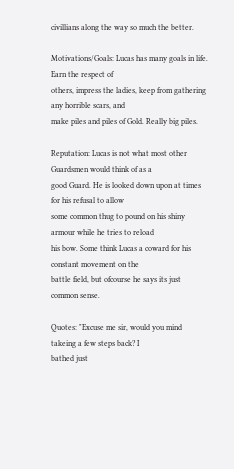civillians along the way so much the better.

Motivations/Goals: Lucas has many goals in life. Earn the respect of
others, impress the ladies, keep from gathering any horrible scars, and
make piles and piles of Gold. Really big piles.

Reputation: Lucas is not what most other Guardsmen would think of as a
good Guard. He is looked down upon at times for his refusal to allow
some common thug to pound on his shiny armour while he tries to reload
his bow. Some think Lucas a coward for his constant movement on the
battle field, but ofcourse he says its just common sense.

Quotes: "Excuse me sir, would you mind takeing a few steps back? I
bathed just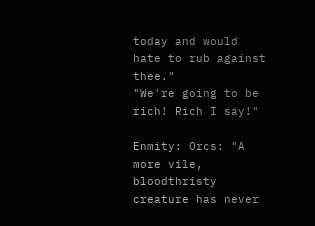today and would hate to rub against thee."
"We're going to be rich! Rich I say!"

Enmity: Orcs: "A more vile, bloodthristy creature has never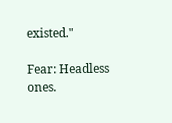existed."

Fear: Headless ones.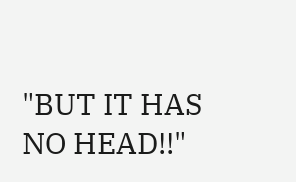"BUT IT HAS NO HEAD!!"